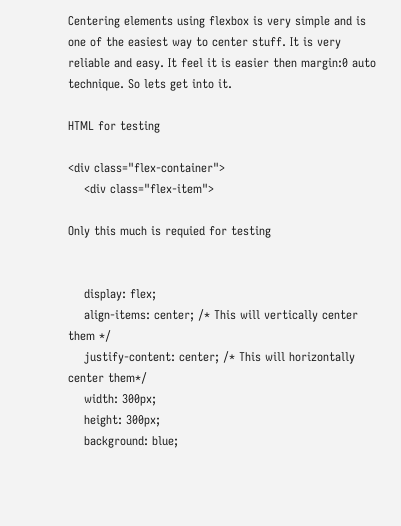Centering elements using flexbox is very simple and is one of the easiest way to center stuff. It is very reliable and easy. It feel it is easier then margin:0 auto technique. So lets get into it.

HTML for testing

<div class="flex-container">
    <div class="flex-item">

Only this much is requied for testing


    display: flex;
    align-items: center; /* This will vertically center them */
    justify-content: center; /* This will horizontally center them*/
    width: 300px;
    height: 300px;
    background: blue;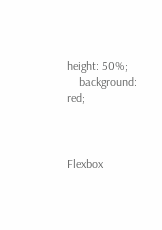height: 50%;
    background: red;



Flexbox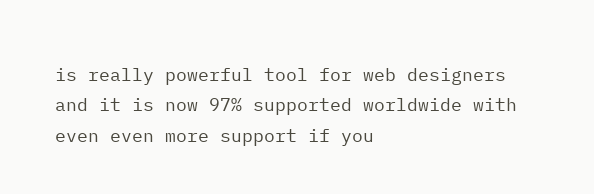is really powerful tool for web designers and it is now 97% supported worldwide with even even more support if you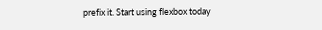prefix it. Start using flexbox today